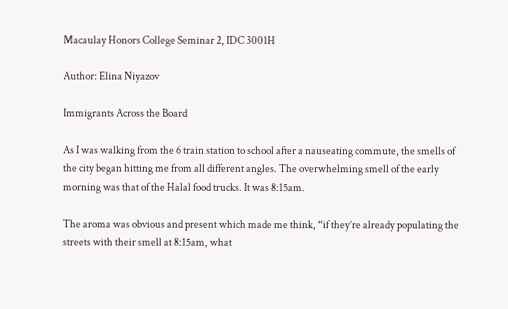Macaulay Honors College Seminar 2, IDC 3001H

Author: Elina Niyazov

Immigrants Across the Board

As I was walking from the 6 train station to school after a nauseating commute, the smells of the city began hitting me from all different angles. The overwhelming smell of the early morning was that of the Halal food trucks. It was 8:15am.

The aroma was obvious and present which made me think, “if they’re already populating the streets with their smell at 8:15am, what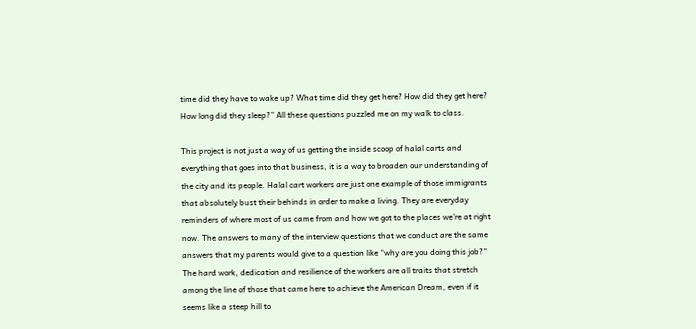time did they have to wake up? What time did they get here? How did they get here? How long did they sleep?” All these questions puzzled me on my walk to class.

This project is not just a way of us getting the inside scoop of halal carts and everything that goes into that business, it is a way to broaden our understanding of the city and its people. Halal cart workers are just one example of those immigrants that absolutely bust their behinds in order to make a living. They are everyday reminders of where most of us came from and how we got to the places we’re at right now. The answers to many of the interview questions that we conduct are the same answers that my parents would give to a question like “why are you doing this job?” The hard work, dedication and resilience of the workers are all traits that stretch among the line of those that came here to achieve the American Dream, even if it seems like a steep hill to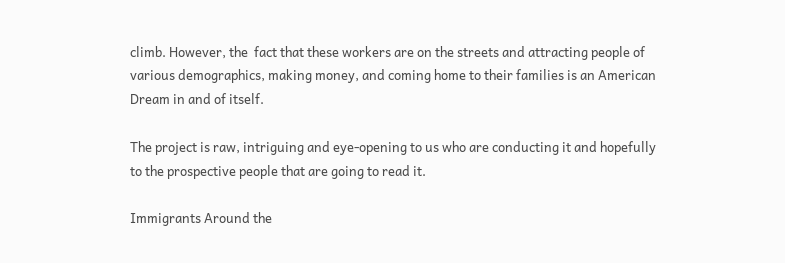climb. However, the  fact that these workers are on the streets and attracting people of various demographics, making money, and coming home to their families is an American Dream in and of itself.

The project is raw, intriguing and eye-opening to us who are conducting it and hopefully to the prospective people that are going to read it.

Immigrants Around the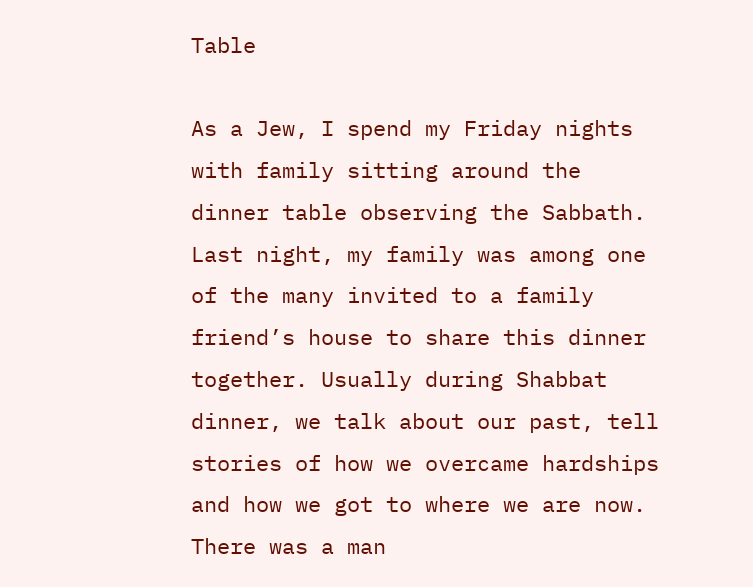Table

As a Jew, I spend my Friday nights with family sitting around the dinner table observing the Sabbath. Last night, my family was among one of the many invited to a family friend’s house to share this dinner together. Usually during Shabbat dinner, we talk about our past, tell stories of how we overcame hardships and how we got to where we are now.  There was a man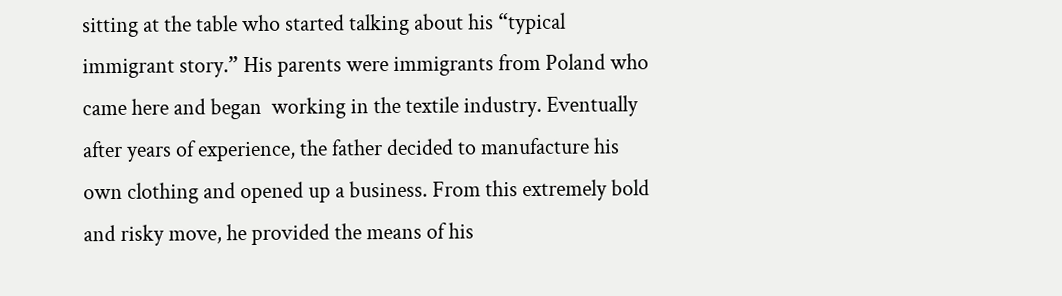sitting at the table who started talking about his “typical immigrant story.” His parents were immigrants from Poland who came here and began  working in the textile industry. Eventually after years of experience, the father decided to manufacture his own clothing and opened up a business. From this extremely bold and risky move, he provided the means of his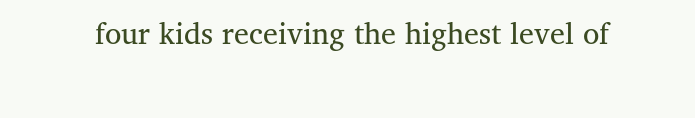four kids receiving the highest level of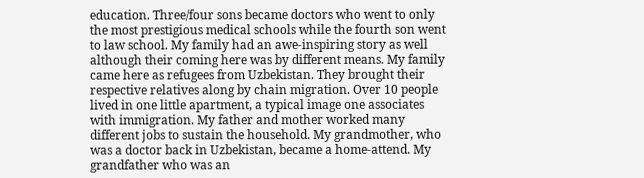education. Three/four sons became doctors who went to only the most prestigious medical schools while the fourth son went to law school. My family had an awe-inspiring story as well although their coming here was by different means. My family came here as refugees from Uzbekistan. They brought their respective relatives along by chain migration. Over 10 people lived in one little apartment, a typical image one associates with immigration. My father and mother worked many different jobs to sustain the household. My grandmother, who was a doctor back in Uzbekistan, became a home-attend. My grandfather who was an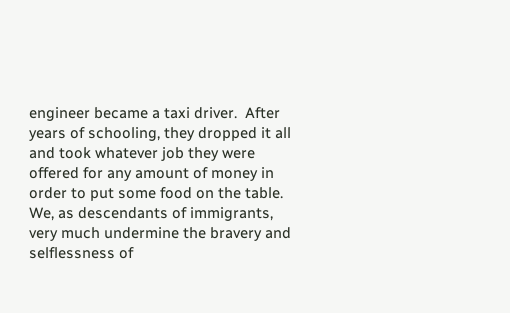engineer became a taxi driver.  After years of schooling, they dropped it all and took whatever job they were offered for any amount of money in order to put some food on the table.  We, as descendants of immigrants, very much undermine the bravery and selflessness of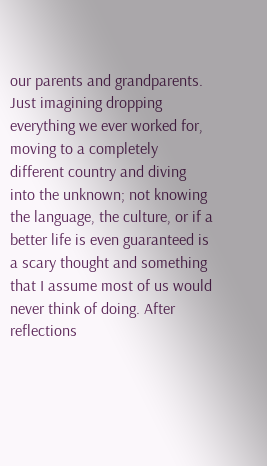our parents and grandparents.  Just imagining dropping everything we ever worked for, moving to a completely different country and diving into the unknown; not knowing the language, the culture, or if a better life is even guaranteed is a scary thought and something that I assume most of us would never think of doing. After reflections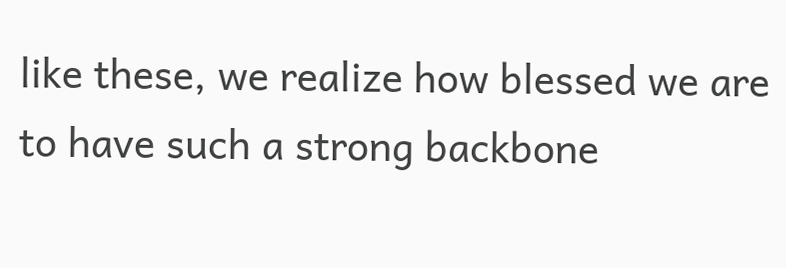like these, we realize how blessed we are to have such a strong backbone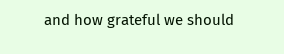and how grateful we should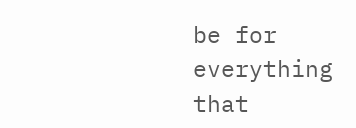be for everything that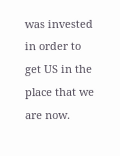was invested in order to get US in the place that we are now.